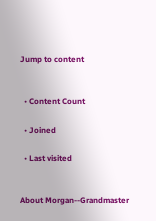Jump to content


  • Content Count

  • Joined

  • Last visited


About Morgan--Grandmaster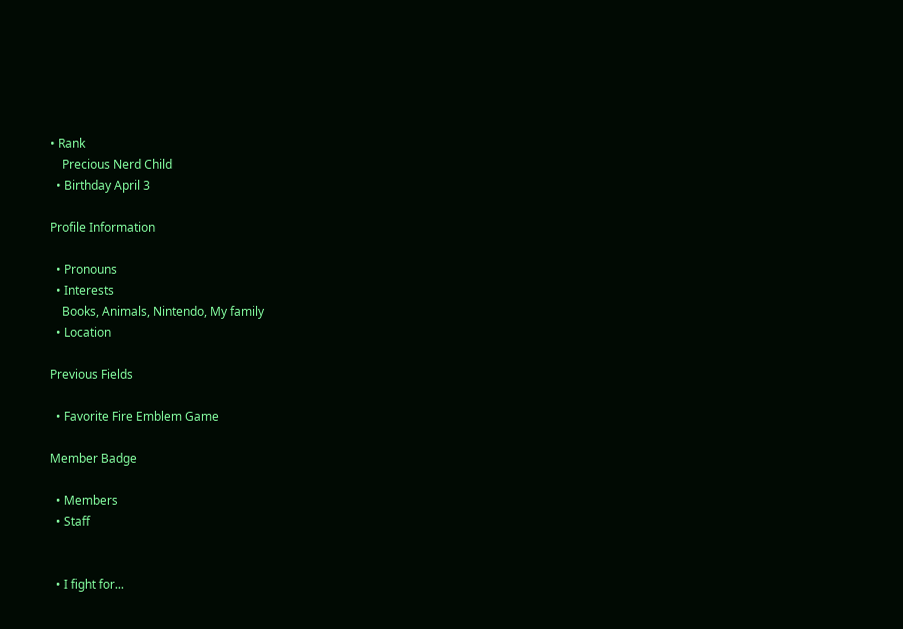• Rank
    Precious Nerd Child
  • Birthday April 3

Profile Information

  • Pronouns
  • Interests
    Books, Animals, Nintendo, My family
  • Location

Previous Fields

  • Favorite Fire Emblem Game

Member Badge

  • Members
  • Staff


  • I fight for...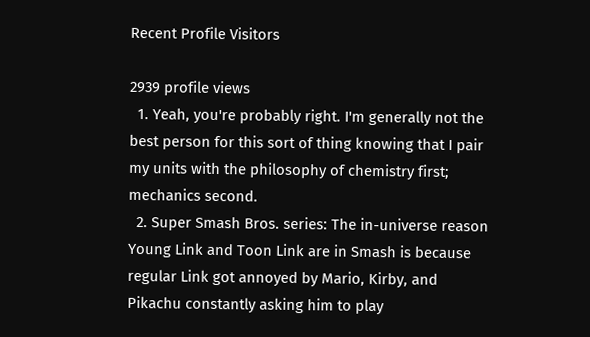Recent Profile Visitors

2939 profile views
  1. Yeah, you're probably right. I'm generally not the best person for this sort of thing knowing that I pair my units with the philosophy of chemistry first; mechanics second.
  2. Super Smash Bros. series: The in-universe reason Young Link and Toon Link are in Smash is because regular Link got annoyed by Mario, Kirby, and Pikachu constantly asking him to play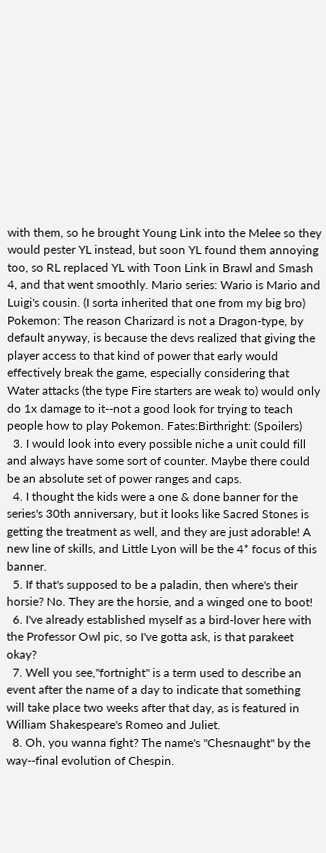with them, so he brought Young Link into the Melee so they would pester YL instead, but soon YL found them annoying too, so RL replaced YL with Toon Link in Brawl and Smash 4, and that went smoothly. Mario series: Wario is Mario and Luigi's cousin. (I sorta inherited that one from my big bro) Pokemon: The reason Charizard is not a Dragon-type, by default anyway, is because the devs realized that giving the player access to that kind of power that early would effectively break the game, especially considering that Water attacks (the type Fire starters are weak to) would only do 1x damage to it--not a good look for trying to teach people how to play Pokemon. Fates:Birthright: (Spoilers)
  3. I would look into every possible niche a unit could fill and always have some sort of counter. Maybe there could be an absolute set of power ranges and caps.
  4. I thought the kids were a one & done banner for the series's 30th anniversary, but it looks like Sacred Stones is getting the treatment as well, and they are just adorable! A new line of skills, and Little Lyon will be the 4* focus of this banner.
  5. If that's supposed to be a paladin, then where's their horsie? No. They are the horsie, and a winged one to boot!
  6. I've already established myself as a bird-lover here with the Professor Owl pic, so I've gotta ask, is that parakeet okay?
  7. Well you see,"fortnight" is a term used to describe an event after the name of a day to indicate that something will take place two weeks after that day, as is featured in William Shakespeare's Romeo and Juliet.
  8. Oh, you wanna fight? The name's "Chesnaught" by the way--final evolution of Chespin.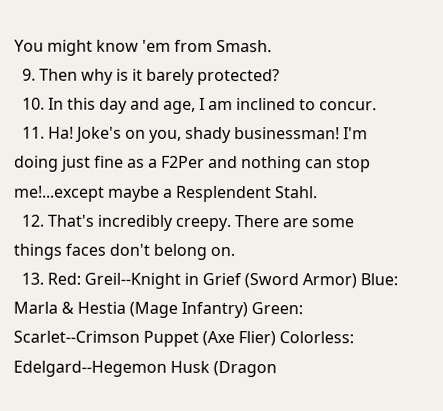You might know 'em from Smash.
  9. Then why is it barely protected?
  10. In this day and age, I am inclined to concur.
  11. Ha! Joke's on you, shady businessman! I'm doing just fine as a F2Per and nothing can stop me!...except maybe a Resplendent Stahl.
  12. That's incredibly creepy. There are some things faces don't belong on.
  13. Red: Greil--Knight in Grief (Sword Armor) Blue: Marla & Hestia (Mage Infantry) Green: Scarlet--Crimson Puppet (Axe Flier) Colorless: Edelgard--Hegemon Husk (Dragon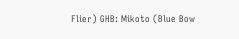Flier) GHB: Mikoto (Blue Bow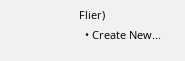Flier)
  • Create New...